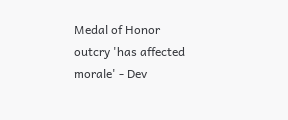Medal of Honor outcry 'has affected morale' - Dev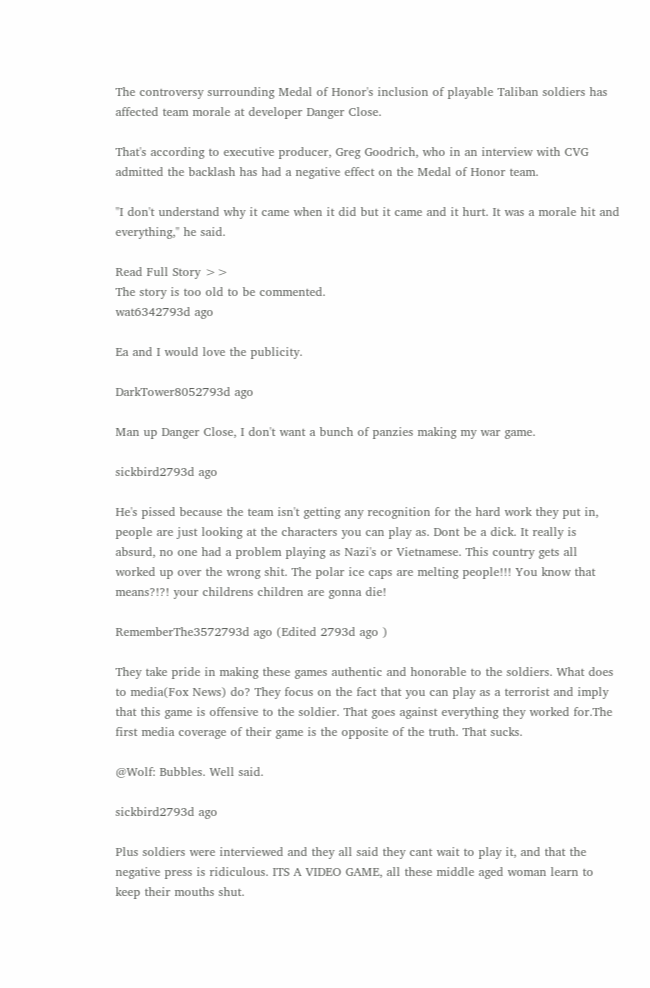The controversy surrounding Medal of Honor's inclusion of playable Taliban soldiers has affected team morale at developer Danger Close.

That's according to executive producer, Greg Goodrich, who in an interview with CVG admitted the backlash has had a negative effect on the Medal of Honor team.

"I don't understand why it came when it did but it came and it hurt. It was a morale hit and everything," he said.

Read Full Story >>
The story is too old to be commented.
wat6342793d ago

Ea and I would love the publicity.

DarkTower8052793d ago

Man up Danger Close, I don't want a bunch of panzies making my war game.

sickbird2793d ago

He's pissed because the team isn't getting any recognition for the hard work they put in, people are just looking at the characters you can play as. Dont be a dick. It really is absurd, no one had a problem playing as Nazi's or Vietnamese. This country gets all worked up over the wrong shit. The polar ice caps are melting people!!! You know that means?!?! your childrens children are gonna die!

RememberThe3572793d ago (Edited 2793d ago )

They take pride in making these games authentic and honorable to the soldiers. What does to media(Fox News) do? They focus on the fact that you can play as a terrorist and imply that this game is offensive to the soldier. That goes against everything they worked for.The first media coverage of their game is the opposite of the truth. That sucks.

@Wolf: Bubbles. Well said.

sickbird2793d ago

Plus soldiers were interviewed and they all said they cant wait to play it, and that the negative press is ridiculous. ITS A VIDEO GAME, all these middle aged woman learn to keep their mouths shut.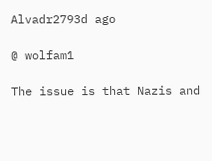Alvadr2793d ago

@ wolfam1

The issue is that Nazis and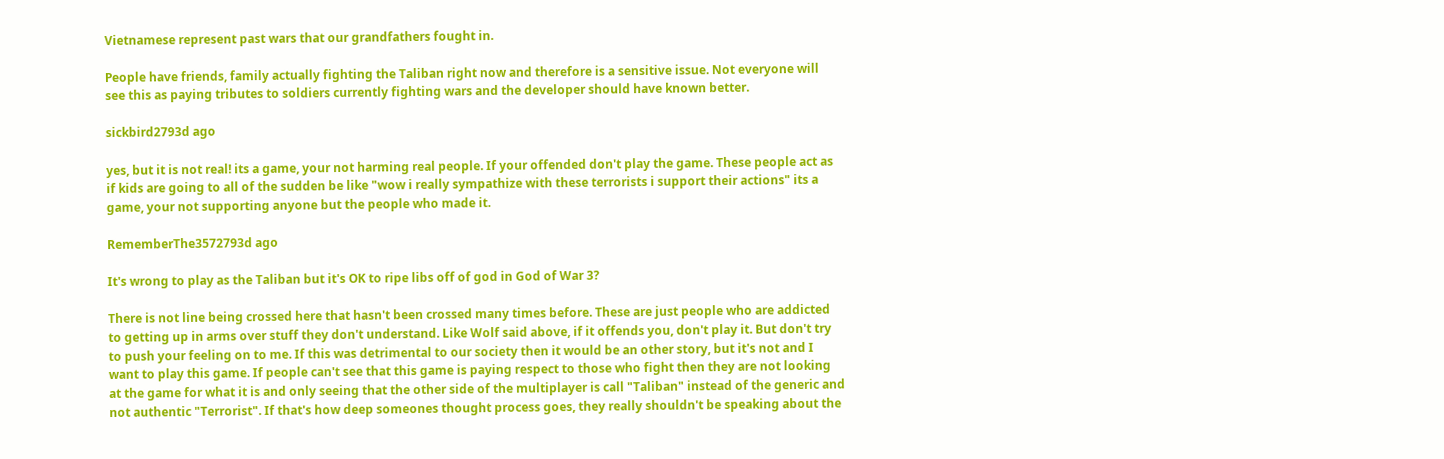Vietnamese represent past wars that our grandfathers fought in.

People have friends, family actually fighting the Taliban right now and therefore is a sensitive issue. Not everyone will see this as paying tributes to soldiers currently fighting wars and the developer should have known better.

sickbird2793d ago

yes, but it is not real! its a game, your not harming real people. If your offended don't play the game. These people act as if kids are going to all of the sudden be like "wow i really sympathize with these terrorists i support their actions" its a game, your not supporting anyone but the people who made it.

RememberThe3572793d ago

It's wrong to play as the Taliban but it's OK to ripe libs off of god in God of War 3?

There is not line being crossed here that hasn't been crossed many times before. These are just people who are addicted to getting up in arms over stuff they don't understand. Like Wolf said above, if it offends you, don't play it. But don't try to push your feeling on to me. If this was detrimental to our society then it would be an other story, but it's not and I want to play this game. If people can't see that this game is paying respect to those who fight then they are not looking at the game for what it is and only seeing that the other side of the multiplayer is call "Taliban" instead of the generic and not authentic "Terrorist". If that's how deep someones thought process goes, they really shouldn't be speaking about the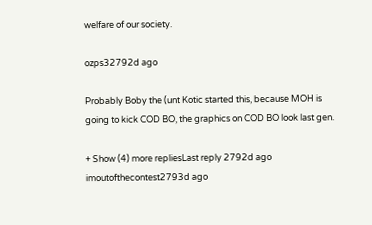welfare of our society.

ozps32792d ago

Probably Boby the (unt Kotic started this, because MOH is going to kick COD BO, the graphics on COD BO look last gen.

+ Show (4) more repliesLast reply 2792d ago
imoutofthecontest2793d ago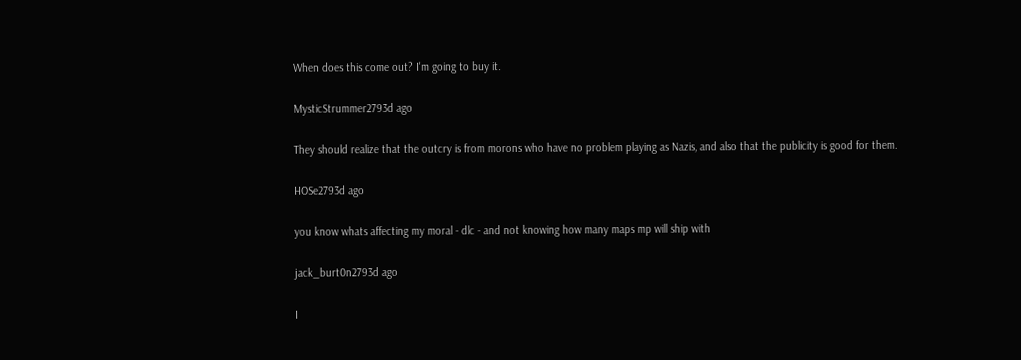When does this come out? I'm going to buy it.

MysticStrummer2793d ago

They should realize that the outcry is from morons who have no problem playing as Nazis, and also that the publicity is good for them.

HOSe2793d ago

you know whats affecting my moral - dlc - and not knowing how many maps mp will ship with

jack_burt0n2793d ago

I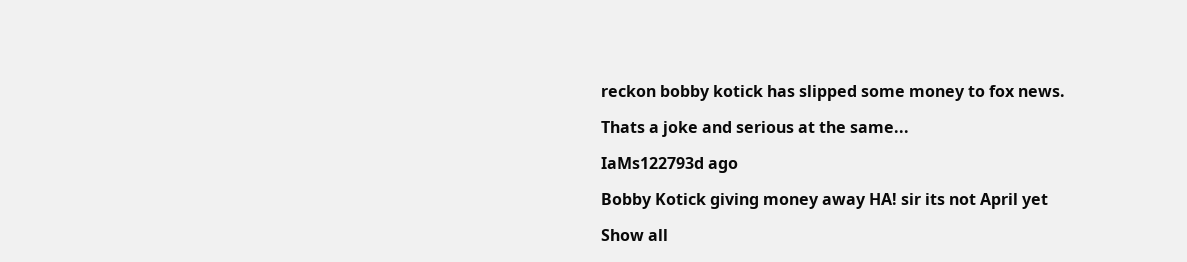reckon bobby kotick has slipped some money to fox news.

Thats a joke and serious at the same...

IaMs122793d ago

Bobby Kotick giving money away HA! sir its not April yet

Show all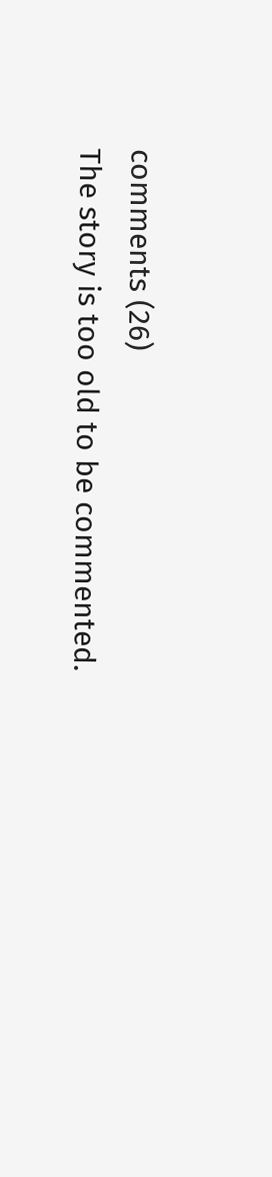comments (26)
The story is too old to be commented.